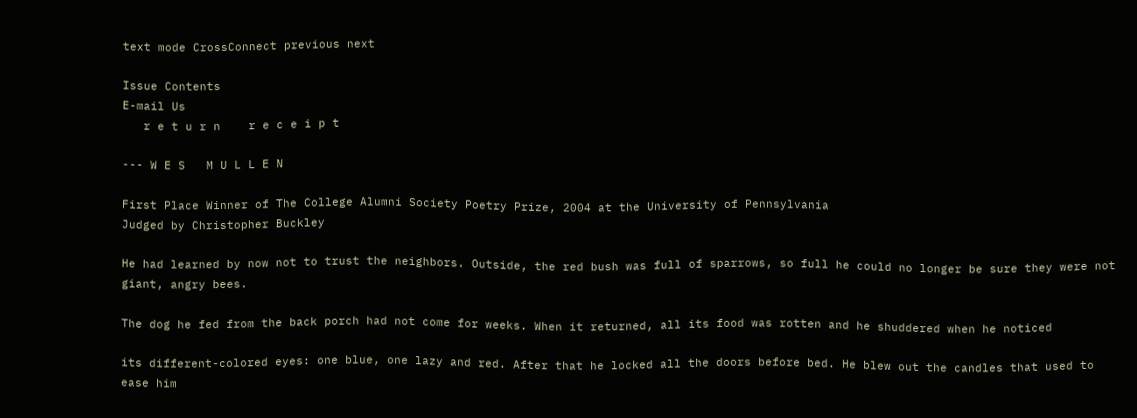text mode CrossConnect previous next

Issue Contents
E-mail Us
   r e t u r n    r e c e i p t

--- W E S   M U L L E N

First Place Winner of The College Alumni Society Poetry Prize, 2004 at the University of Pennsylvania
Judged by Christopher Buckley

He had learned by now not to trust the neighbors. Outside, the red bush was full of sparrows, so full he could no longer be sure they were not giant, angry bees.

The dog he fed from the back porch had not come for weeks. When it returned, all its food was rotten and he shuddered when he noticed

its different-colored eyes: one blue, one lazy and red. After that he locked all the doors before bed. He blew out the candles that used to ease him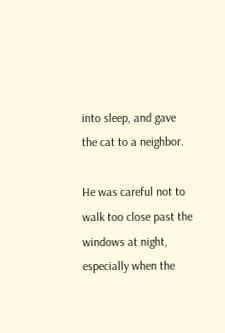into sleep, and gave the cat to a neighbor.

He was careful not to walk too close past the windows at night, especially when the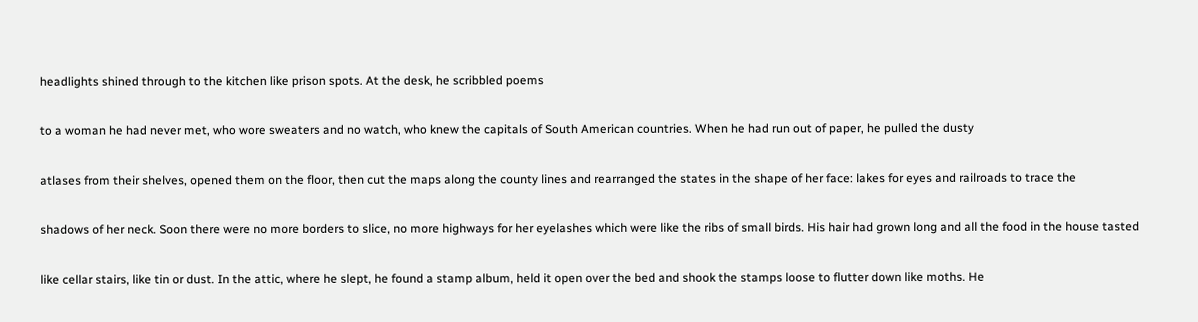headlights shined through to the kitchen like prison spots. At the desk, he scribbled poems

to a woman he had never met, who wore sweaters and no watch, who knew the capitals of South American countries. When he had run out of paper, he pulled the dusty

atlases from their shelves, opened them on the floor, then cut the maps along the county lines and rearranged the states in the shape of her face: lakes for eyes and railroads to trace the

shadows of her neck. Soon there were no more borders to slice, no more highways for her eyelashes which were like the ribs of small birds. His hair had grown long and all the food in the house tasted

like cellar stairs, like tin or dust. In the attic, where he slept, he found a stamp album, held it open over the bed and shook the stamps loose to flutter down like moths. He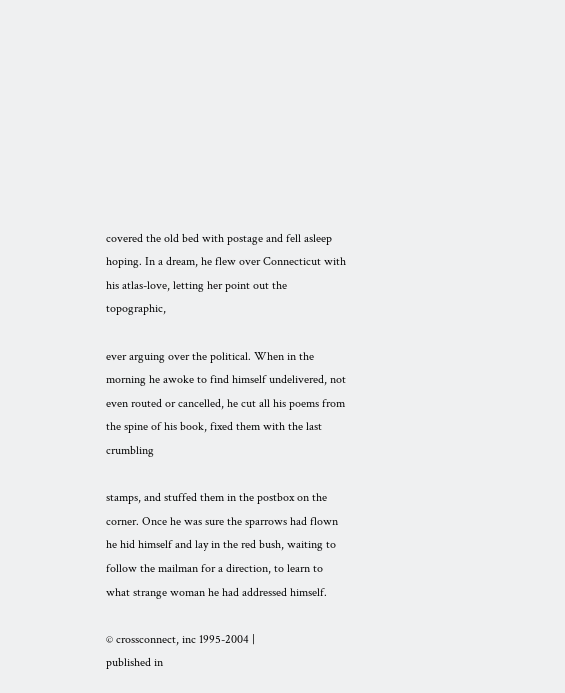covered the old bed with postage and fell asleep hoping. In a dream, he flew over Connecticut with his atlas-love, letting her point out the topographic,

ever arguing over the political. When in the morning he awoke to find himself undelivered, not even routed or cancelled, he cut all his poems from the spine of his book, fixed them with the last crumbling

stamps, and stuffed them in the postbox on the corner. Once he was sure the sparrows had flown he hid himself and lay in the red bush, waiting to follow the mailman for a direction, to learn to what strange woman he had addressed himself.

© crossconnect, inc 1995-2004 |
published in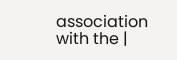association with the |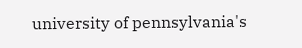university of pennsylvania's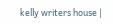kelly writers house |